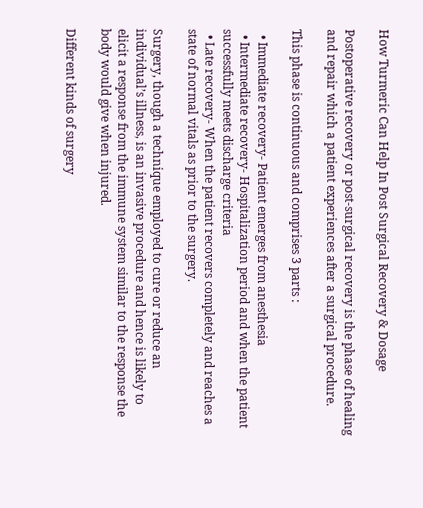How Turmeric Can Help In Post Surgical Recovery & Dosage

Postoperative recovery or post-surgical recovery is the phase of healing and repair which a patient experiences after a surgical procedure.

This phase is continuous and comprises 3 parts :

  • Immediate recovery- Patient emerges from anesthesia
  • Intermediate recovery- Hospitalization period and when the patient successfully meets discharge criteria
  • Late recovery- When the patient recovers completely and reaches a state of normal vitals as prior to the surgery.

Surgery, though a technique employed to cure or reduce an individual’s illness, is an invasive procedure and hence is likely to elicit a response from the immune system similar to the response the body would give when injured.

Different kinds of surgery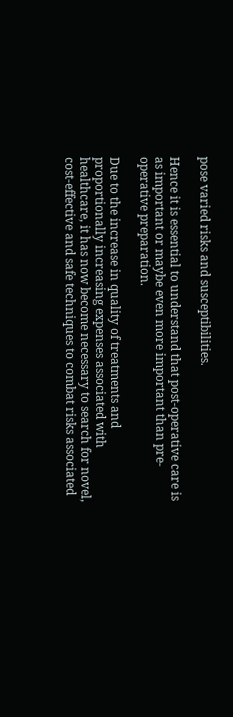pose varied risks and susceptibilities.

Hence it is essential to understand that post-operative care is as important or maybe even more important than pre-operative preparation.

Due to the increase in quality of treatments and proportionally increasing expenses associated with healthcare, it has now become necessary to search for novel, cost-effective and safe techniques to combat risks associated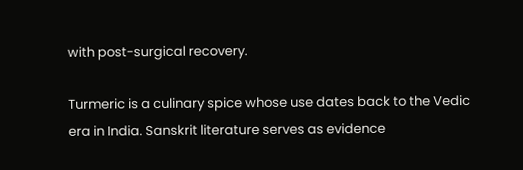with post-surgical recovery.

Turmeric is a culinary spice whose use dates back to the Vedic era in India. Sanskrit literature serves as evidence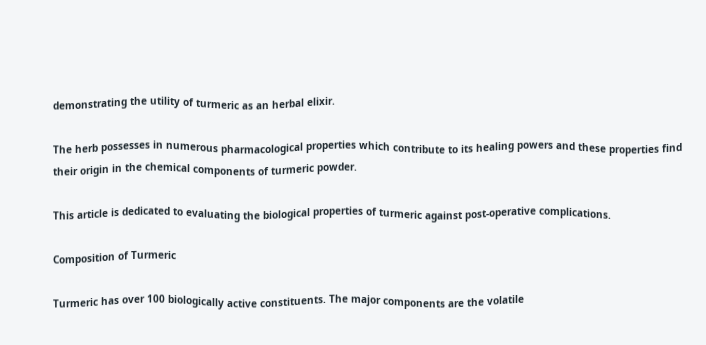demonstrating the utility of turmeric as an herbal elixir.

The herb possesses in numerous pharmacological properties which contribute to its healing powers and these properties find their origin in the chemical components of turmeric powder.

This article is dedicated to evaluating the biological properties of turmeric against post-operative complications.

Composition of Turmeric

Turmeric has over 100 biologically active constituents. The major components are the volatile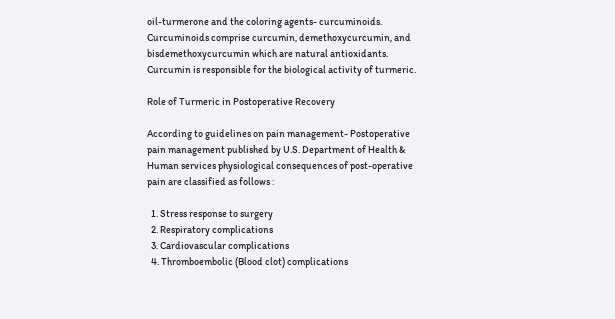oil-turmerone and the coloring agents- curcuminoids. Curcuminoids comprise curcumin, demethoxycurcumin, and bisdemethoxycurcumin which are natural antioxidants. Curcumin is responsible for the biological activity of turmeric.

Role of Turmeric in Postoperative Recovery

According to guidelines on pain management- Postoperative pain management published by U.S. Department of Health & Human services physiological consequences of post-operative pain are classified as follows :

  1. Stress response to surgery
  2. Respiratory complications
  3. Cardiovascular complications
  4. Thromboembolic (Blood clot) complications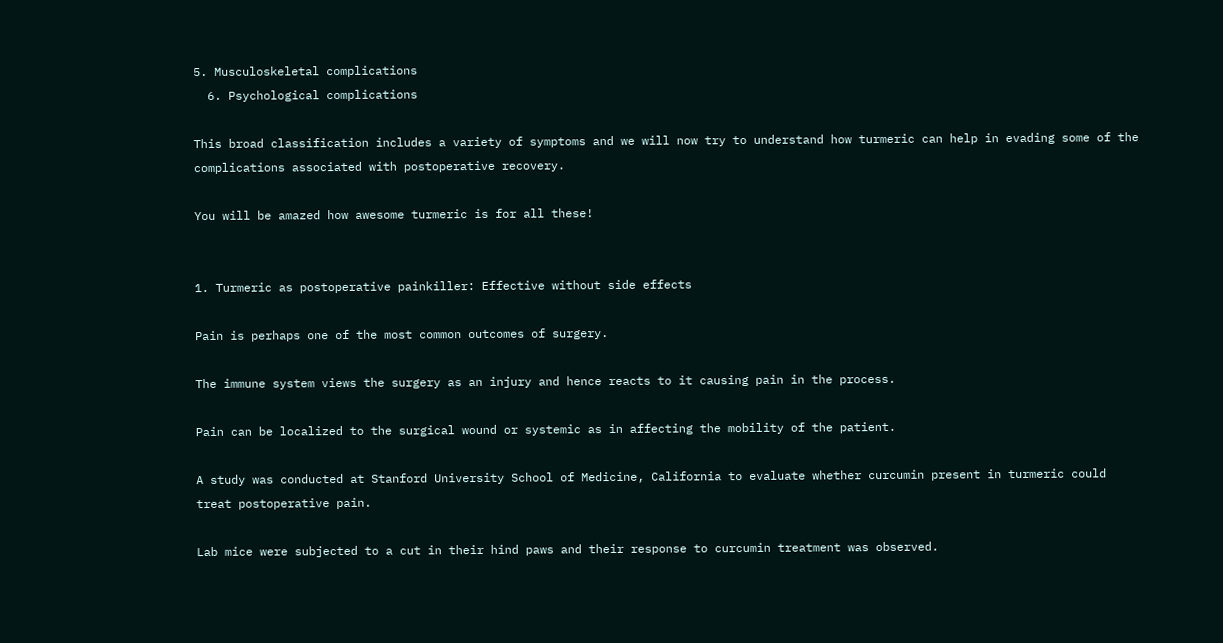5. Musculoskeletal complications
  6. Psychological complications

This broad classification includes a variety of symptoms and we will now try to understand how turmeric can help in evading some of the complications associated with postoperative recovery.

You will be amazed how awesome turmeric is for all these!


1. Turmeric as postoperative painkiller: Effective without side effects

Pain is perhaps one of the most common outcomes of surgery.

The immune system views the surgery as an injury and hence reacts to it causing pain in the process.

Pain can be localized to the surgical wound or systemic as in affecting the mobility of the patient.

A study was conducted at Stanford University School of Medicine, California to evaluate whether curcumin present in turmeric could treat postoperative pain.

Lab mice were subjected to a cut in their hind paws and their response to curcumin treatment was observed.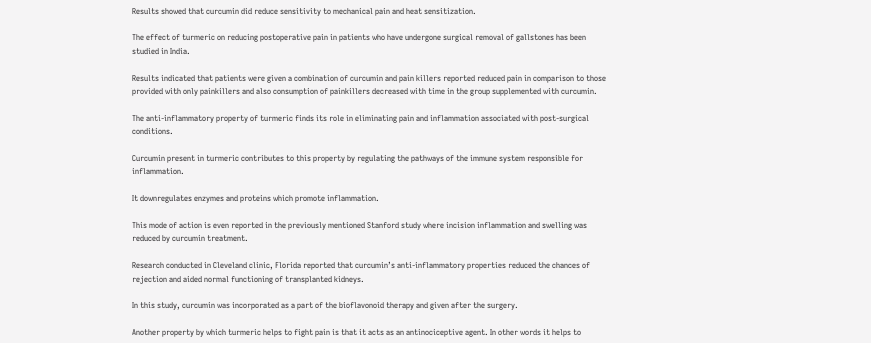Results showed that curcumin did reduce sensitivity to mechanical pain and heat sensitization.

The effect of turmeric on reducing postoperative pain in patients who have undergone surgical removal of gallstones has been studied in India.

Results indicated that patients were given a combination of curcumin and pain killers reported reduced pain in comparison to those provided with only painkillers and also consumption of painkillers decreased with time in the group supplemented with curcumin.

The anti-inflammatory property of turmeric finds its role in eliminating pain and inflammation associated with post-surgical conditions.

Curcumin present in turmeric contributes to this property by regulating the pathways of the immune system responsible for inflammation.

It downregulates enzymes and proteins which promote inflammation.

This mode of action is even reported in the previously mentioned Stanford study where incision inflammation and swelling was reduced by curcumin treatment.

Research conducted in Cleveland clinic, Florida reported that curcumin’s anti-inflammatory properties reduced the chances of rejection and aided normal functioning of transplanted kidneys.

In this study, curcumin was incorporated as a part of the bioflavonoid therapy and given after the surgery.

Another property by which turmeric helps to fight pain is that it acts as an antinociceptive agent. In other words it helps to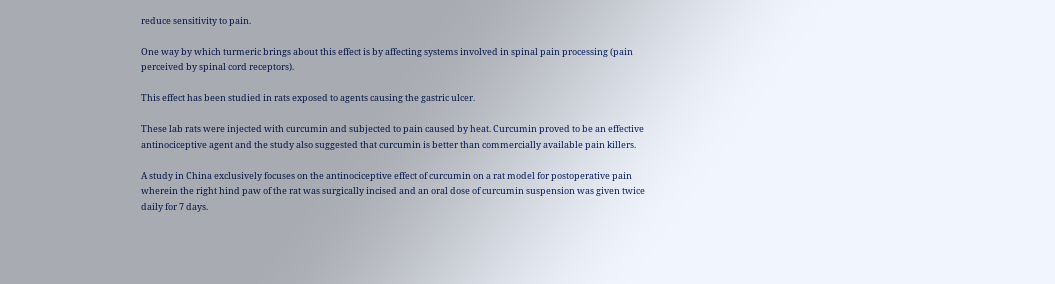reduce sensitivity to pain.

One way by which turmeric brings about this effect is by affecting systems involved in spinal pain processing (pain perceived by spinal cord receptors).

This effect has been studied in rats exposed to agents causing the gastric ulcer.

These lab rats were injected with curcumin and subjected to pain caused by heat. Curcumin proved to be an effective antinociceptive agent and the study also suggested that curcumin is better than commercially available pain killers.

A study in China exclusively focuses on the antinociceptive effect of curcumin on a rat model for postoperative pain wherein the right hind paw of the rat was surgically incised and an oral dose of curcumin suspension was given twice daily for 7 days.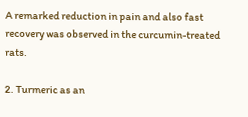A remarked reduction in pain and also fast recovery was observed in the curcumin-treated rats.

2. Turmeric as an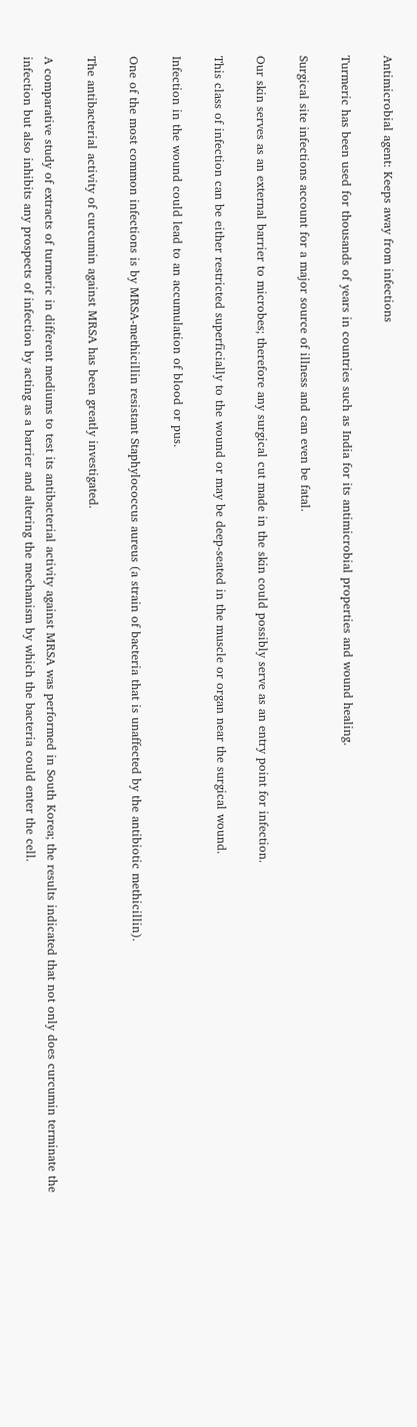Antimicrobial agent: Keeps away from infections

Turmeric has been used for thousands of years in countries such as India for its antimicrobial properties and wound healing.

Surgical site infections account for a major source of illness and can even be fatal.

Our skin serves as an external barrier to microbes; therefore any surgical cut made in the skin could possibly serve as an entry point for infection.

This class of infection can be either restricted superficially to the wound or may be deep-seated in the muscle or organ near the surgical wound.

Infection in the wound could lead to an accumulation of blood or pus.

One of the most common infections is by MRSA-methicillin resistant Staphylococcus aureus (a strain of bacteria that is unaffected by the antibiotic methicillin).

The antibacterial activity of curcumin against MRSA has been greatly investigated.

A comparative study of extracts of turmeric in different mediums to test its antibacterial activity against MRSA was performed in South Korea; the results indicated that not only does curcumin terminate the infection but also inhibits any prospects of infection by acting as a barrier and altering the mechanism by which the bacteria could enter the cell.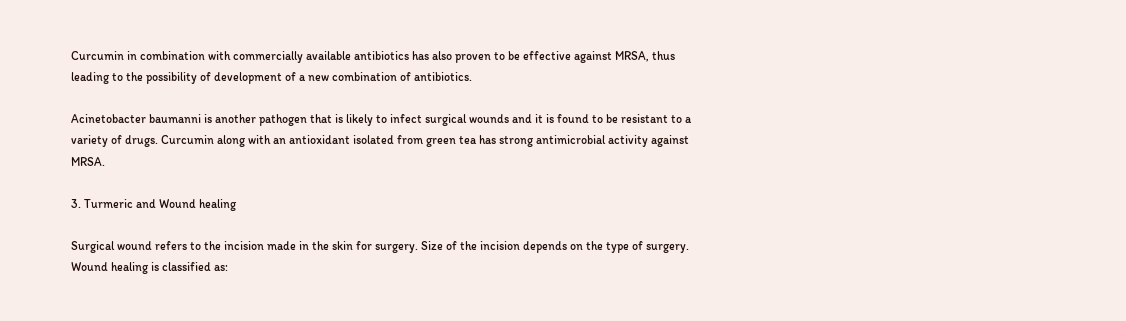Curcumin in combination with commercially available antibiotics has also proven to be effective against MRSA, thus leading to the possibility of development of a new combination of antibiotics.

Acinetobacter baumanni is another pathogen that is likely to infect surgical wounds and it is found to be resistant to a variety of drugs. Curcumin along with an antioxidant isolated from green tea has strong antimicrobial activity against MRSA.

3. Turmeric and Wound healing

Surgical wound refers to the incision made in the skin for surgery. Size of the incision depends on the type of surgery. Wound healing is classified as: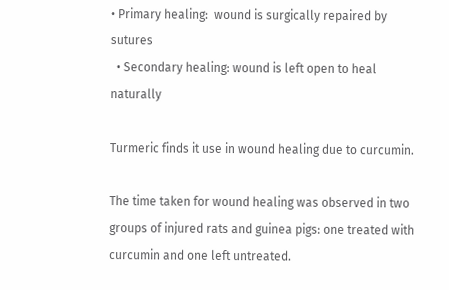• Primary healing:  wound is surgically repaired by sutures
  • Secondary healing: wound is left open to heal naturally

Turmeric finds it use in wound healing due to curcumin.

The time taken for wound healing was observed in two groups of injured rats and guinea pigs: one treated with curcumin and one left untreated.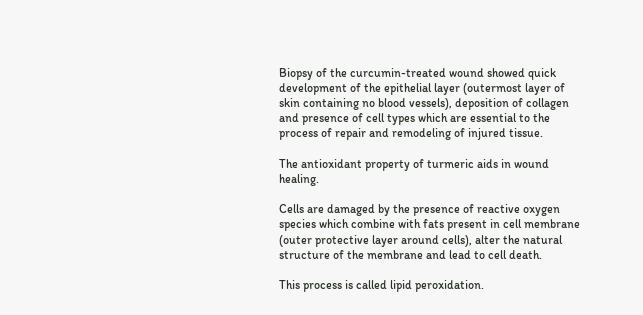Biopsy of the curcumin-treated wound showed quick development of the epithelial layer (outermost layer of skin containing no blood vessels), deposition of collagen and presence of cell types which are essential to the process of repair and remodeling of injured tissue.

The antioxidant property of turmeric aids in wound healing.

Cells are damaged by the presence of reactive oxygen species which combine with fats present in cell membrane (outer protective layer around cells), alter the natural structure of the membrane and lead to cell death.

This process is called lipid peroxidation.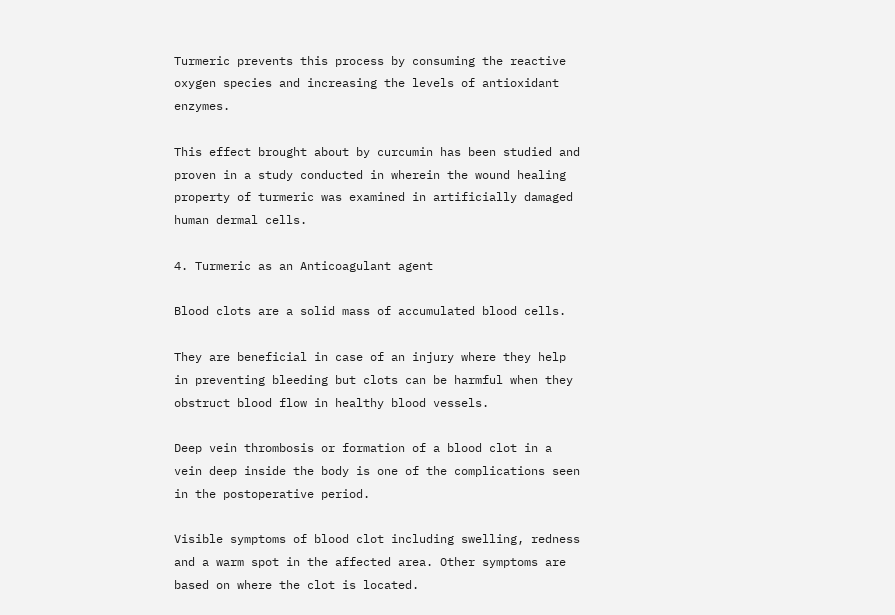Turmeric prevents this process by consuming the reactive oxygen species and increasing the levels of antioxidant enzymes.

This effect brought about by curcumin has been studied and proven in a study conducted in wherein the wound healing property of turmeric was examined in artificially damaged human dermal cells.

4. Turmeric as an Anticoagulant agent

Blood clots are a solid mass of accumulated blood cells.

They are beneficial in case of an injury where they help in preventing bleeding but clots can be harmful when they obstruct blood flow in healthy blood vessels.

Deep vein thrombosis or formation of a blood clot in a vein deep inside the body is one of the complications seen in the postoperative period.

Visible symptoms of blood clot including swelling, redness and a warm spot in the affected area. Other symptoms are based on where the clot is located.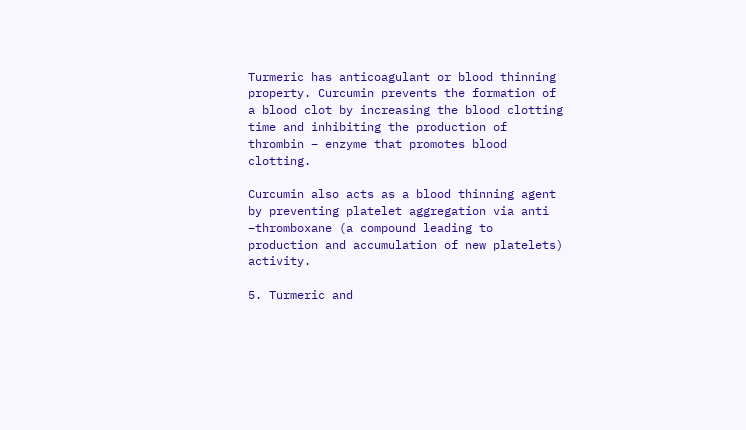Turmeric has anticoagulant or blood thinning property. Curcumin prevents the formation of a blood clot by increasing the blood clotting time and inhibiting the production of thrombin – enzyme that promotes blood clotting.

Curcumin also acts as a blood thinning agent by preventing platelet aggregation via anti –thromboxane (a compound leading to production and accumulation of new platelets) activity.

5. Turmeric and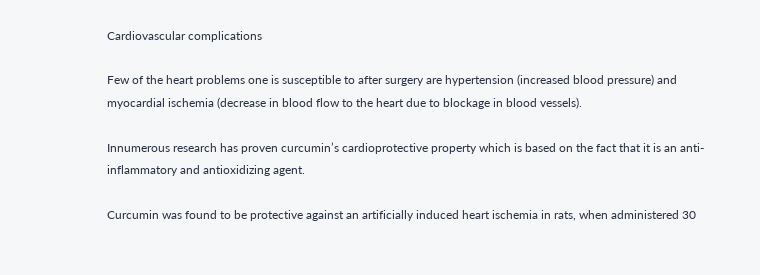Cardiovascular complications

Few of the heart problems one is susceptible to after surgery are hypertension (increased blood pressure) and myocardial ischemia (decrease in blood flow to the heart due to blockage in blood vessels).

Innumerous research has proven curcumin’s cardioprotective property which is based on the fact that it is an anti-inflammatory and antioxidizing agent.

Curcumin was found to be protective against an artificially induced heart ischemia in rats, when administered 30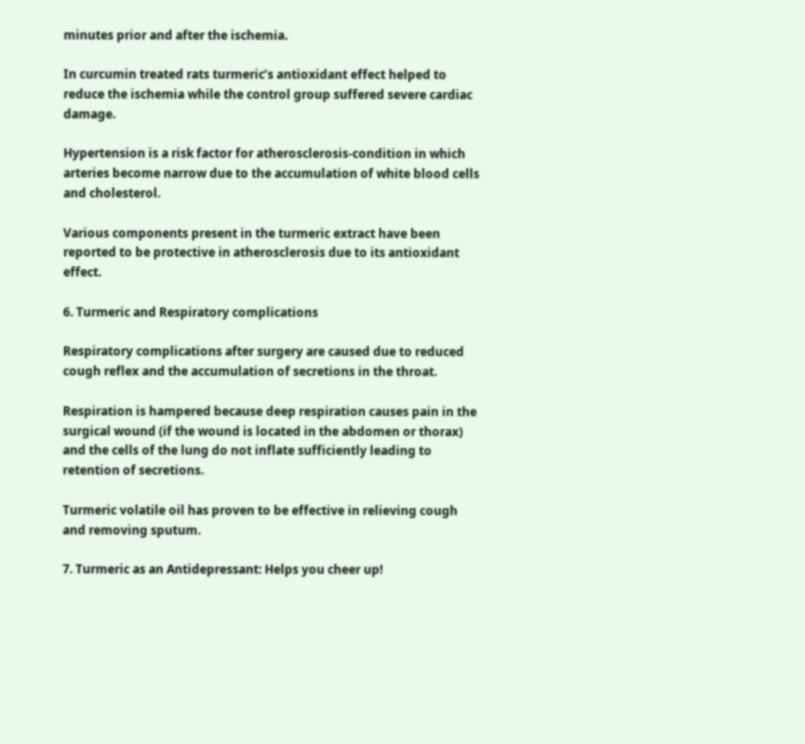minutes prior and after the ischemia.

In curcumin treated rats turmeric’s antioxidant effect helped to reduce the ischemia while the control group suffered severe cardiac damage.

Hypertension is a risk factor for atherosclerosis-condition in which arteries become narrow due to the accumulation of white blood cells and cholesterol.

Various components present in the turmeric extract have been reported to be protective in atherosclerosis due to its antioxidant effect.

6. Turmeric and Respiratory complications

Respiratory complications after surgery are caused due to reduced cough reflex and the accumulation of secretions in the throat.

Respiration is hampered because deep respiration causes pain in the surgical wound (if the wound is located in the abdomen or thorax) and the cells of the lung do not inflate sufficiently leading to retention of secretions.

Turmeric volatile oil has proven to be effective in relieving cough and removing sputum.

7. Turmeric as an Antidepressant: Helps you cheer up!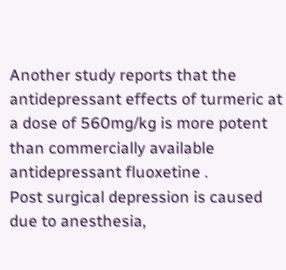Another study reports that the antidepressant effects of turmeric at a dose of 560mg/kg is more potent than commercially available antidepressant fluoxetine .
Post surgical depression is caused due to anesthesia,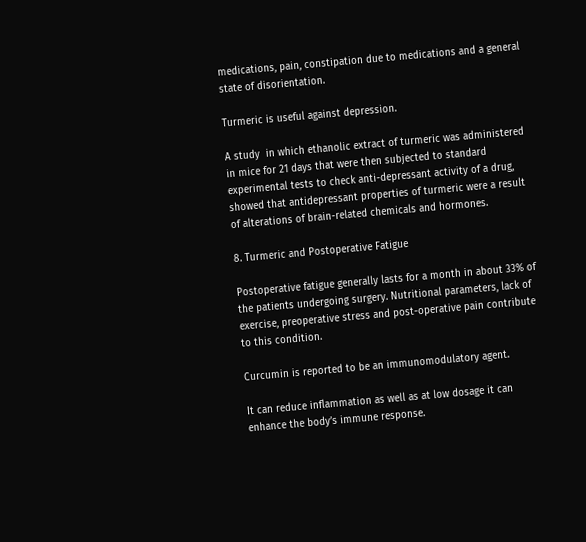medications, pain, constipation due to medications and a general state of disorientation.

Turmeric is useful against depression.

A study  in which ethanolic extract of turmeric was administered in mice for 21 days that were then subjected to standard experimental tests to check anti-depressant activity of a drug, showed that antidepressant properties of turmeric were a result of alterations of brain-related chemicals and hormones.

8. Turmeric and Postoperative Fatigue

Postoperative fatigue generally lasts for a month in about 33% of the patients undergoing surgery. Nutritional parameters, lack of exercise, preoperative stress and post-operative pain contribute to this condition.

Curcumin is reported to be an immunomodulatory agent.

It can reduce inflammation as well as at low dosage it can enhance the body’s immune response.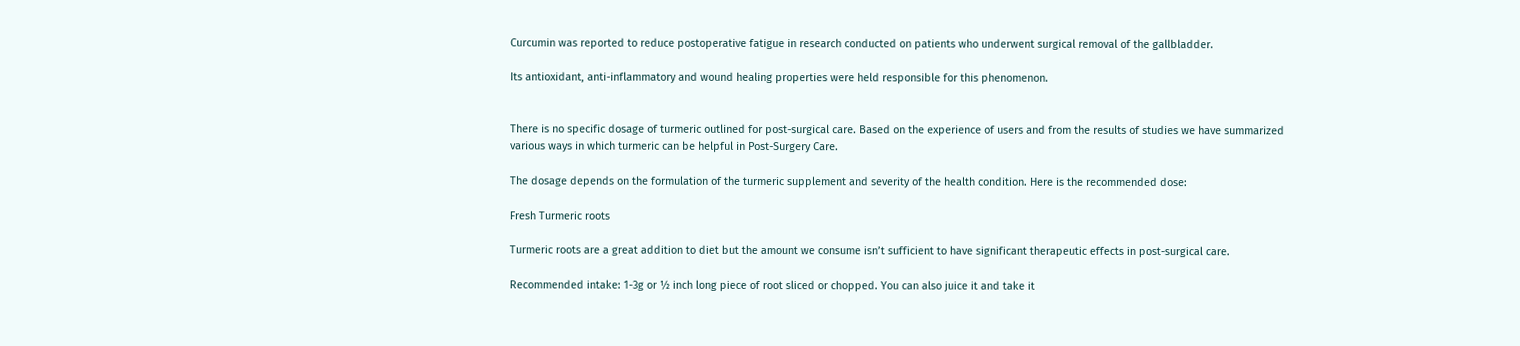Curcumin was reported to reduce postoperative fatigue in research conducted on patients who underwent surgical removal of the gallbladder.

Its antioxidant, anti-inflammatory and wound healing properties were held responsible for this phenomenon.


There is no specific dosage of turmeric outlined for post-surgical care. Based on the experience of users and from the results of studies we have summarized various ways in which turmeric can be helpful in Post-Surgery Care.

The dosage depends on the formulation of the turmeric supplement and severity of the health condition. Here is the recommended dose:

Fresh Turmeric roots

Turmeric roots are a great addition to diet but the amount we consume isn’t sufficient to have significant therapeutic effects in post-surgical care.

Recommended intake: 1-3g or ½ inch long piece of root sliced or chopped. You can also juice it and take it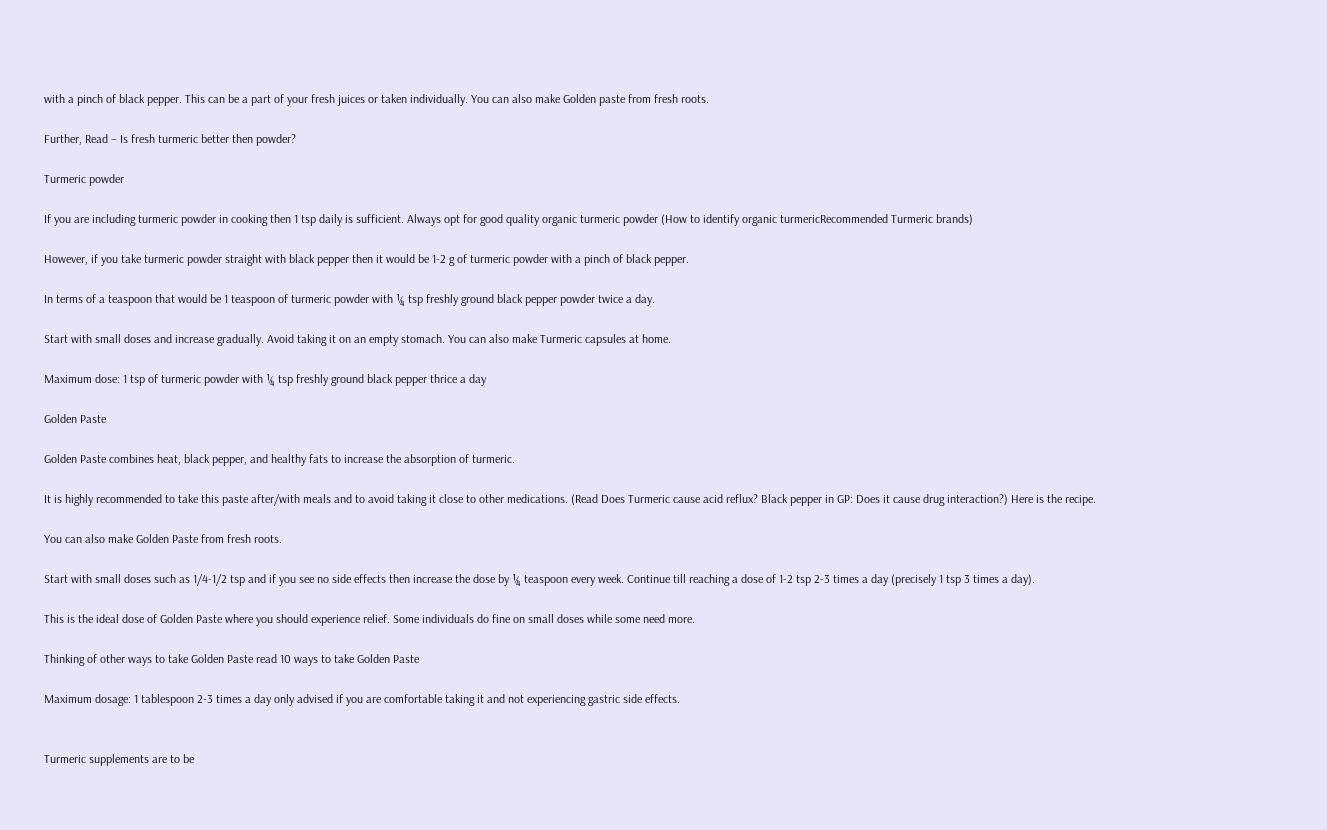with a pinch of black pepper. This can be a part of your fresh juices or taken individually. You can also make Golden paste from fresh roots.

Further, Read – Is fresh turmeric better then powder?

Turmeric powder

If you are including turmeric powder in cooking then 1 tsp daily is sufficient. Always opt for good quality organic turmeric powder (How to identify organic turmericRecommended Turmeric brands)

However, if you take turmeric powder straight with black pepper then it would be 1-2 g of turmeric powder with a pinch of black pepper.

In terms of a teaspoon that would be 1 teaspoon of turmeric powder with ¼ tsp freshly ground black pepper powder twice a day.

Start with small doses and increase gradually. Avoid taking it on an empty stomach. You can also make Turmeric capsules at home.

Maximum dose: 1 tsp of turmeric powder with ¼ tsp freshly ground black pepper thrice a day

Golden Paste

Golden Paste combines heat, black pepper, and healthy fats to increase the absorption of turmeric.

It is highly recommended to take this paste after/with meals and to avoid taking it close to other medications. (Read Does Turmeric cause acid reflux? Black pepper in GP: Does it cause drug interaction?) Here is the recipe.

You can also make Golden Paste from fresh roots.

Start with small doses such as 1/4-1/2 tsp and if you see no side effects then increase the dose by ¼ teaspoon every week. Continue till reaching a dose of 1-2 tsp 2-3 times a day (precisely 1 tsp 3 times a day).

This is the ideal dose of Golden Paste where you should experience relief. Some individuals do fine on small doses while some need more.

Thinking of other ways to take Golden Paste read 10 ways to take Golden Paste

Maximum dosage: 1 tablespoon 2-3 times a day only advised if you are comfortable taking it and not experiencing gastric side effects.


Turmeric supplements are to be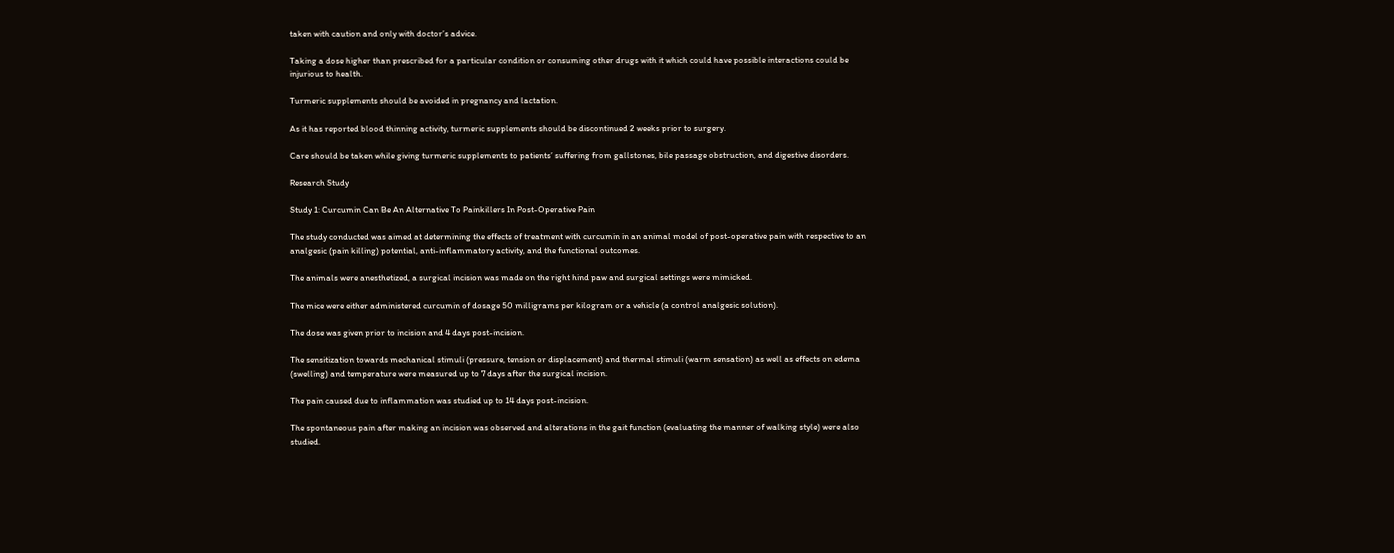taken with caution and only with doctor’s advice.

Taking a dose higher than prescribed for a particular condition or consuming other drugs with it which could have possible interactions could be injurious to health.

Turmeric supplements should be avoided in pregnancy and lactation.

As it has reported blood thinning activity, turmeric supplements should be discontinued 2 weeks prior to surgery.

Care should be taken while giving turmeric supplements to patients’ suffering from gallstones, bile passage obstruction, and digestive disorders.

Research Study

Study 1: Curcumin Can Be An Alternative To Painkillers In Post-Operative Pain

The study conducted was aimed at determining the effects of treatment with curcumin in an animal model of post-operative pain with respective to an analgesic (pain killing) potential, anti-inflammatory activity, and the functional outcomes.

The animals were anesthetized, a surgical incision was made on the right hind paw and surgical settings were mimicked.

The mice were either administered curcumin of dosage 50 milligrams per kilogram or a vehicle (a control analgesic solution).

The dose was given prior to incision and 4 days post-incision.

The sensitization towards mechanical stimuli (pressure, tension or displacement) and thermal stimuli (warm sensation) as well as effects on edema (swelling) and temperature were measured up to 7 days after the surgical incision.

The pain caused due to inflammation was studied up to 14 days post-incision.

The spontaneous pain after making an incision was observed and alterations in the gait function (evaluating the manner of walking style) were also studied.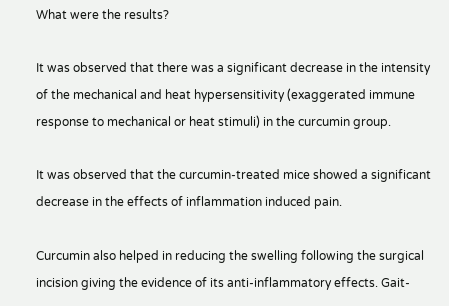What were the results?

It was observed that there was a significant decrease in the intensity of the mechanical and heat hypersensitivity (exaggerated immune response to mechanical or heat stimuli) in the curcumin group.

It was observed that the curcumin-treated mice showed a significant decrease in the effects of inflammation induced pain.

Curcumin also helped in reducing the swelling following the surgical incision giving the evidence of its anti-inflammatory effects. Gait-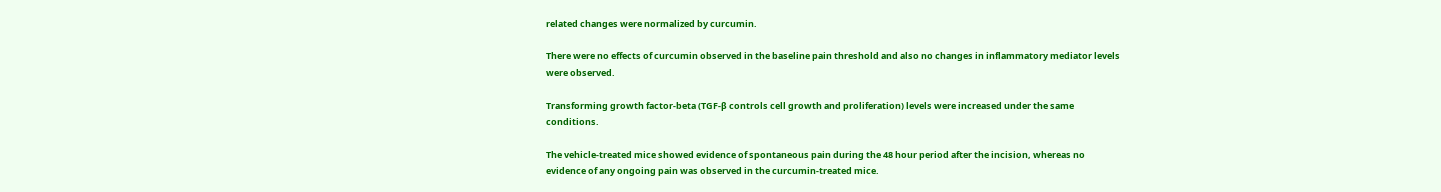related changes were normalized by curcumin.

There were no effects of curcumin observed in the baseline pain threshold and also no changes in inflammatory mediator levels were observed.

Transforming growth factor-beta (TGF-β controls cell growth and proliferation) levels were increased under the same conditions.

The vehicle-treated mice showed evidence of spontaneous pain during the 48 hour period after the incision, whereas no evidence of any ongoing pain was observed in the curcumin-treated mice.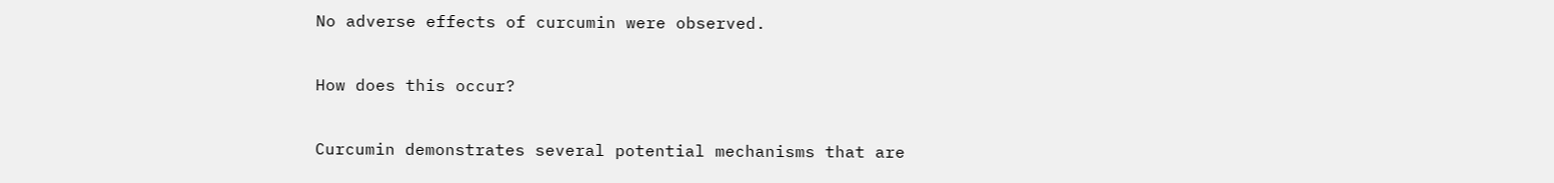No adverse effects of curcumin were observed.

How does this occur?

Curcumin demonstrates several potential mechanisms that are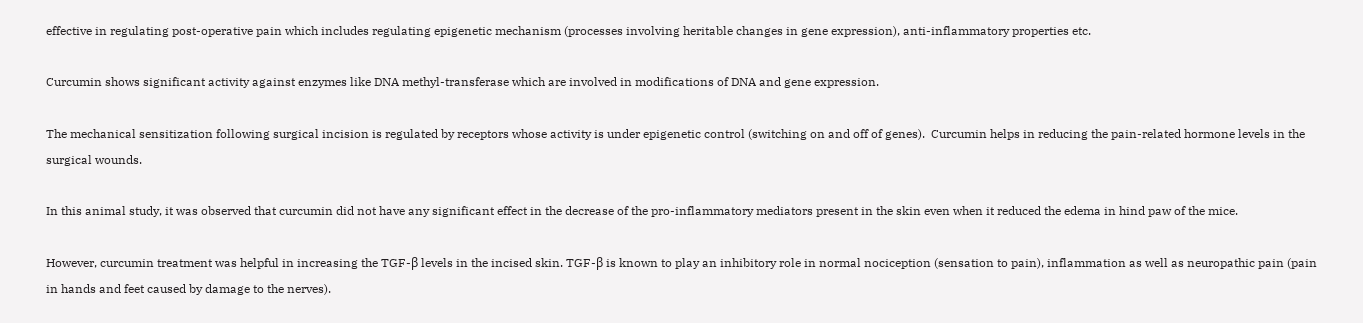effective in regulating post-operative pain which includes regulating epigenetic mechanism (processes involving heritable changes in gene expression), anti-inflammatory properties etc.

Curcumin shows significant activity against enzymes like DNA methyl-transferase which are involved in modifications of DNA and gene expression.

The mechanical sensitization following surgical incision is regulated by receptors whose activity is under epigenetic control (switching on and off of genes).  Curcumin helps in reducing the pain-related hormone levels in the surgical wounds.

In this animal study, it was observed that curcumin did not have any significant effect in the decrease of the pro-inflammatory mediators present in the skin even when it reduced the edema in hind paw of the mice.

However, curcumin treatment was helpful in increasing the TGF-β levels in the incised skin. TGF-β is known to play an inhibitory role in normal nociception (sensation to pain), inflammation as well as neuropathic pain (pain in hands and feet caused by damage to the nerves).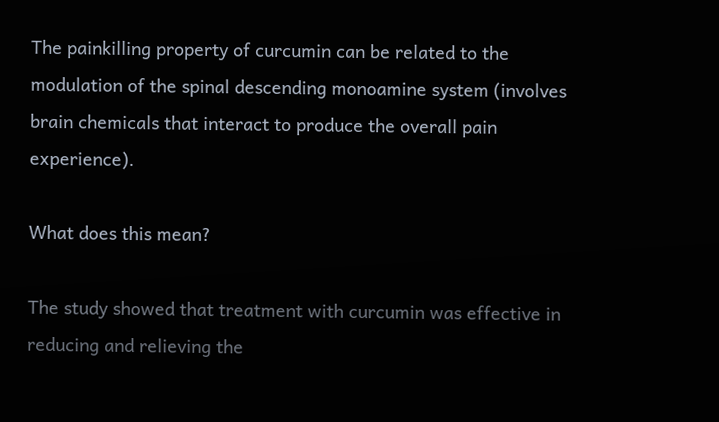The painkilling property of curcumin can be related to the modulation of the spinal descending monoamine system (involves brain chemicals that interact to produce the overall pain experience).

What does this mean?

The study showed that treatment with curcumin was effective in reducing and relieving the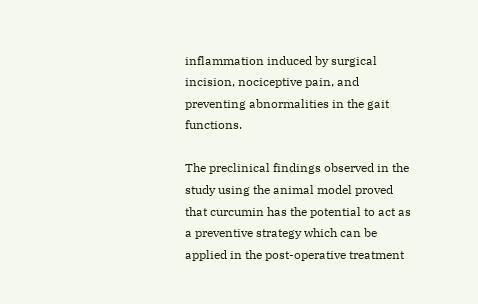inflammation induced by surgical incision, nociceptive pain, and preventing abnormalities in the gait functions.

The preclinical findings observed in the study using the animal model proved that curcumin has the potential to act as a preventive strategy which can be applied in the post-operative treatment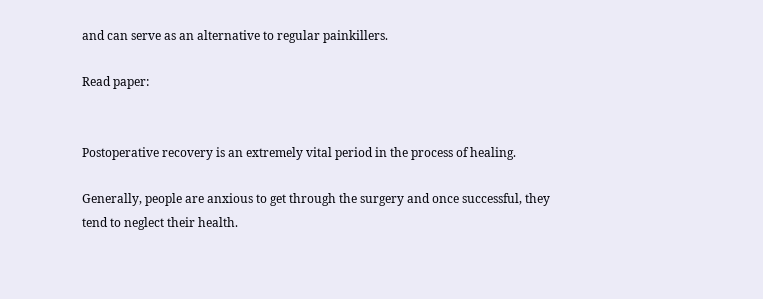and can serve as an alternative to regular painkillers.

Read paper:


Postoperative recovery is an extremely vital period in the process of healing.

Generally, people are anxious to get through the surgery and once successful, they tend to neglect their health.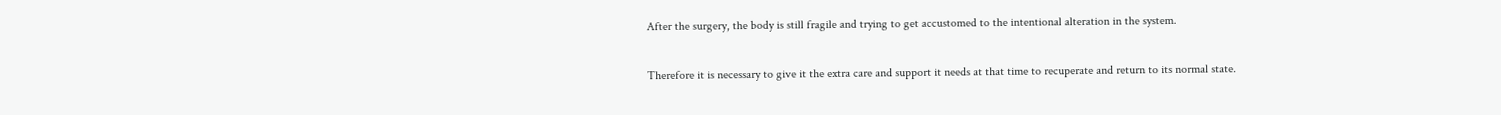After the surgery, the body is still fragile and trying to get accustomed to the intentional alteration in the system.

Therefore it is necessary to give it the extra care and support it needs at that time to recuperate and return to its normal state.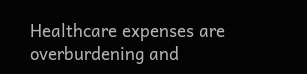Healthcare expenses are overburdening and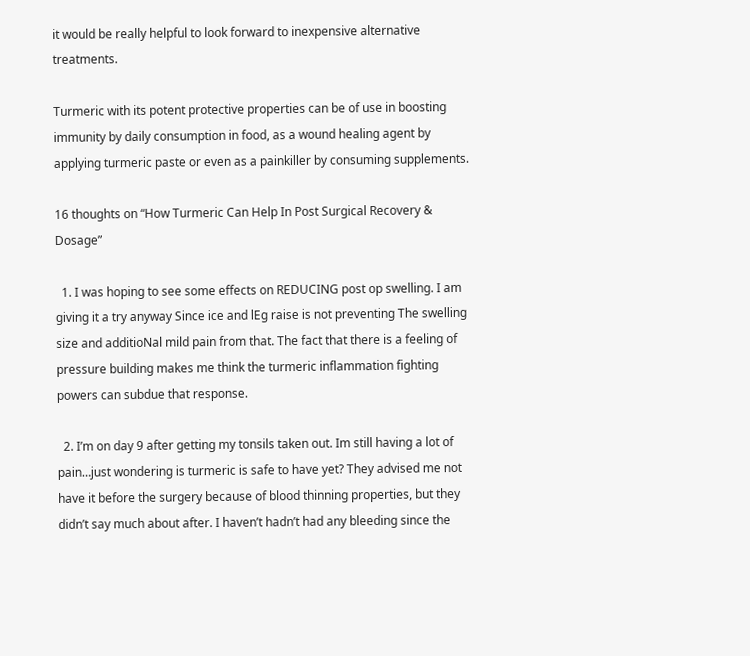it would be really helpful to look forward to inexpensive alternative treatments.

Turmeric with its potent protective properties can be of use in boosting immunity by daily consumption in food, as a wound healing agent by applying turmeric paste or even as a painkiller by consuming supplements.

16 thoughts on “How Turmeric Can Help In Post Surgical Recovery & Dosage”

  1. I was hoping to see some effects on REDUCING post op swelling. I am giving it a try anyway Since ice and lEg raise is not preventing The swelling size and additioNal mild pain from that. The fact that there is a feeling of pressure building makes me think the turmeric inflammation fighting powers can subdue that response.

  2. I’m on day 9 after getting my tonsils taken out. Im still having a lot of pain…just wondering is turmeric is safe to have yet? They advised me not have it before the surgery because of blood thinning properties, but they didn’t say much about after. I haven’t hadn’t had any bleeding since the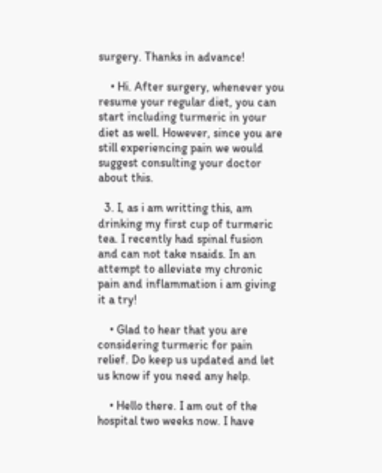surgery. Thanks in advance!

    • Hi. After surgery, whenever you resume your regular diet, you can start including turmeric in your diet as well. However, since you are still experiencing pain we would suggest consulting your doctor about this.

  3. I, as i am writting this, am drinking my first cup of turmeric tea. I recently had spinal fusion and can not take nsaids. In an attempt to alleviate my chronic pain and inflammation i am giving it a try!

    • Glad to hear that you are considering turmeric for pain relief. Do keep us updated and let us know if you need any help.

    • Hello there. I am out of the hospital two weeks now. I have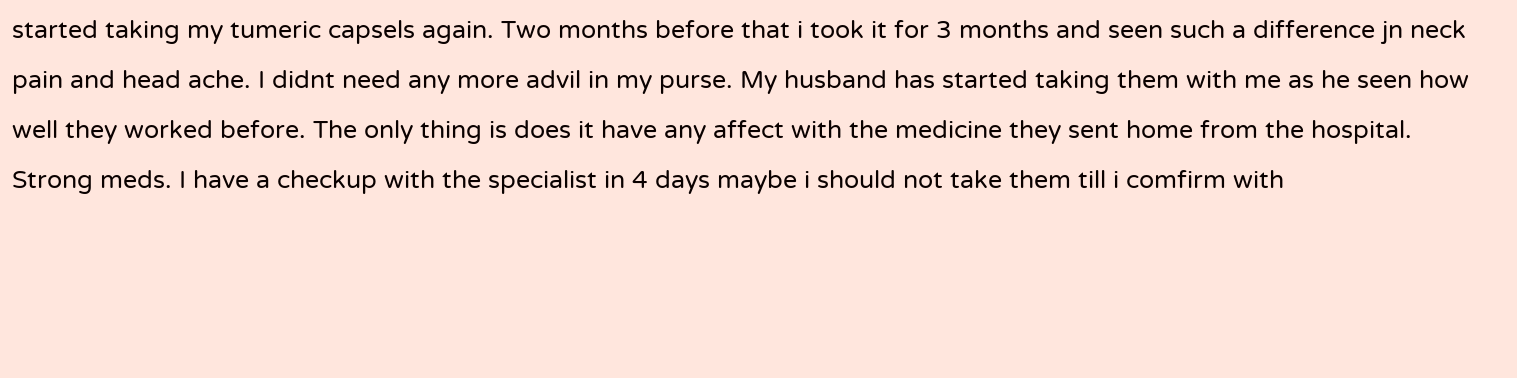started taking my tumeric capsels again. Two months before that i took it for 3 months and seen such a difference jn neck pain and head ache. I didnt need any more advil in my purse. My husband has started taking them with me as he seen how well they worked before. The only thing is does it have any affect with the medicine they sent home from the hospital. Strong meds. I have a checkup with the specialist in 4 days maybe i should not take them till i comfirm with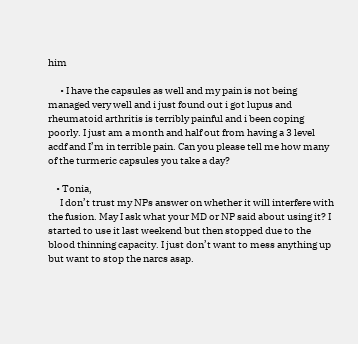him

      • I have the capsules as well and my pain is not being managed very well and i just found out i got lupus and rheumatoid arthritis is terribly painful and i been coping poorly. I just am a month and half out from having a 3 level acdf and I’m in terrible pain. Can you please tell me how many of the turmeric capsules you take a day?

    • Tonia,
      I don’t trust my NPs answer on whether it will interfere with the fusion. May I ask what your MD or NP said about using it? I started to use it last weekend but then stopped due to the blood thinning capacity. I just don’t want to mess anything up but want to stop the narcs asap.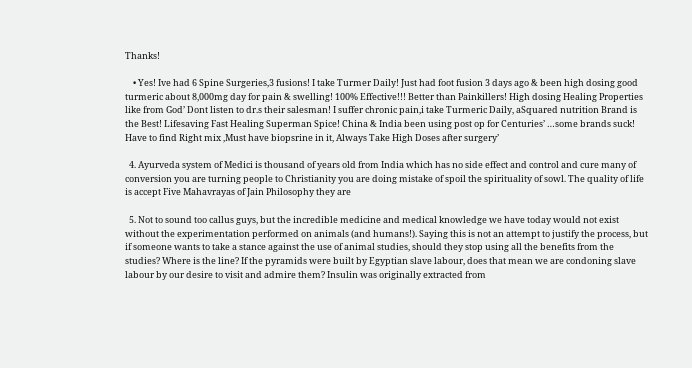Thanks!

    • Yes! Ive had 6 Spine Surgeries,3 fusions! I take Turmer Daily! Just had foot fusion 3 days ago & been high dosing good turmeric about 8,000mg day for pain & swelling! 100% Effective!!! Better than Painkillers! High dosing Healing Properties like from God’ Dont listen to dr.s their salesman! I suffer chronic pain,i take Turmeric Daily, aSquared nutrition Brand is the Best! Lifesaving Fast Healing Superman Spice! China & India been using post op for Centuries’ …some brands suck! Have to find Right mix ,Must have biopsrine in it, Always Take High Doses after surgery’

  4. Ayurveda system of Medici is thousand of years old from India which has no side effect and control and cure many of conversion you are turning people to Christianity you are doing mistake of spoil the spirituality of sowl. The quality of life is accept Five Mahavrayas of Jain Philosophy they are

  5. Not to sound too callus guys, but the incredible medicine and medical knowledge we have today would not exist without the experimentation performed on animals (and humans!). Saying this is not an attempt to justify the process, but if someone wants to take a stance against the use of animal studies, should they stop using all the benefits from the studies? Where is the line? If the pyramids were built by Egyptian slave labour, does that mean we are condoning slave labour by our desire to visit and admire them? Insulin was originally extracted from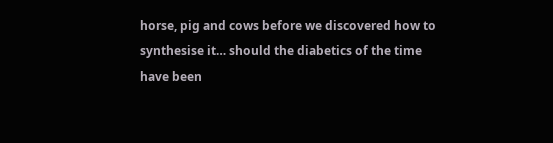horse, pig and cows before we discovered how to synthesise it… should the diabetics of the time have been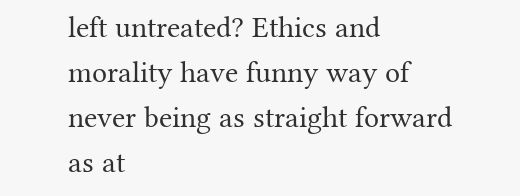left untreated? Ethics and morality have funny way of never being as straight forward as at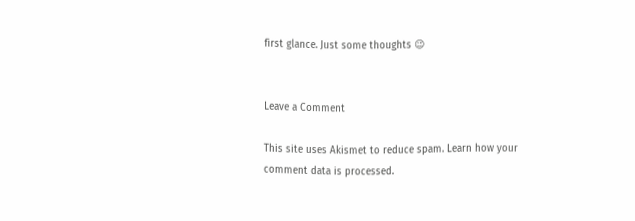first glance. Just some thoughts 😉


Leave a Comment

This site uses Akismet to reduce spam. Learn how your comment data is processed.